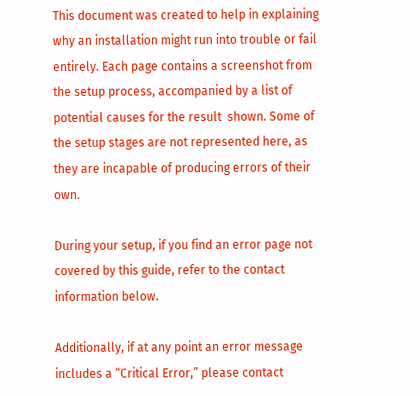This document was created to help in explaining why an installation might run into trouble or fail entirely. Each page contains a screenshot from the setup process, accompanied by a list of potential causes for the result  shown. Some of the setup stages are not represented here, as they are incapable of producing errors of their own.

During your setup, if you find an error page not covered by this guide, refer to the contact information below.

Additionally, if at any point an error message includes a “Critical Error,” please contact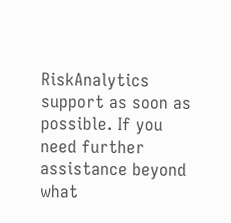RiskAnalytics support as soon as possible. If you need further assistance beyond what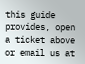this guide provides, open a ticket above or email us at